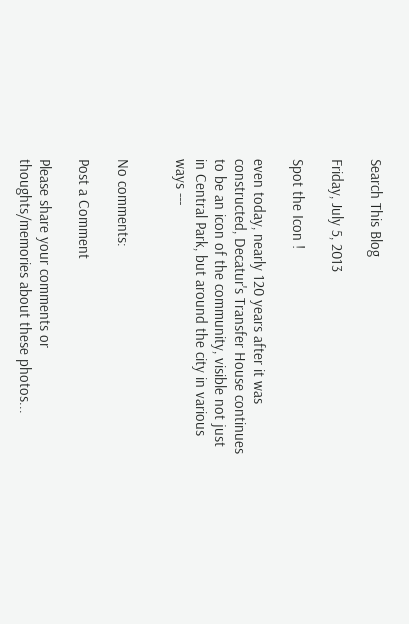Search This Blog

Friday, July 5, 2013

Spot the Icon !

even today, nearly 120 years after it was constructed, Decatur's Transfer House continues to be an icon of the community, visible not just in Central Park, but around the city in various ways ---


No comments:

Post a Comment

Please share your comments or thoughts/memories about these photos...